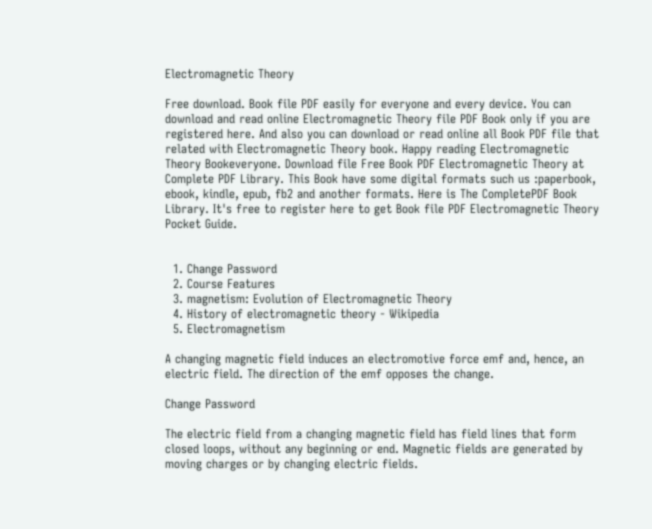Electromagnetic Theory

Free download. Book file PDF easily for everyone and every device. You can download and read online Electromagnetic Theory file PDF Book only if you are registered here. And also you can download or read online all Book PDF file that related with Electromagnetic Theory book. Happy reading Electromagnetic Theory Bookeveryone. Download file Free Book PDF Electromagnetic Theory at Complete PDF Library. This Book have some digital formats such us :paperbook, ebook, kindle, epub, fb2 and another formats. Here is The CompletePDF Book Library. It's free to register here to get Book file PDF Electromagnetic Theory Pocket Guide.


  1. Change Password
  2. Course Features
  3. magnetism: Evolution of Electromagnetic Theory
  4. History of electromagnetic theory - Wikipedia
  5. Electromagnetism

A changing magnetic field induces an electromotive force emf and, hence, an electric field. The direction of the emf opposes the change.

Change Password

The electric field from a changing magnetic field has field lines that form closed loops, without any beginning or end. Magnetic fields are generated by moving charges or by changing electric fields.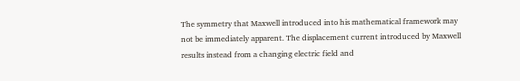The symmetry that Maxwell introduced into his mathematical framework may not be immediately apparent. The displacement current introduced by Maxwell results instead from a changing electric field and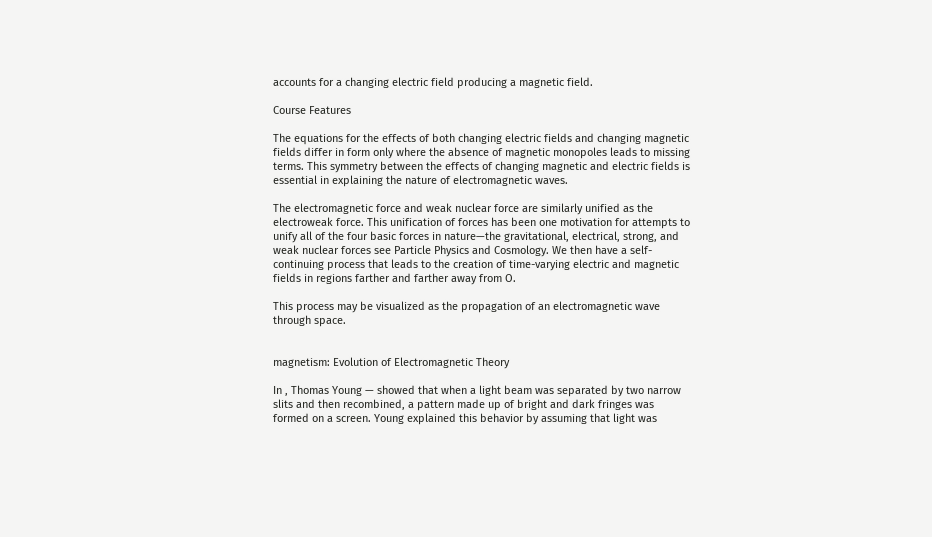accounts for a changing electric field producing a magnetic field.

Course Features

The equations for the effects of both changing electric fields and changing magnetic fields differ in form only where the absence of magnetic monopoles leads to missing terms. This symmetry between the effects of changing magnetic and electric fields is essential in explaining the nature of electromagnetic waves.

The electromagnetic force and weak nuclear force are similarly unified as the electroweak force. This unification of forces has been one motivation for attempts to unify all of the four basic forces in nature—the gravitational, electrical, strong, and weak nuclear forces see Particle Physics and Cosmology. We then have a self-continuing process that leads to the creation of time-varying electric and magnetic fields in regions farther and farther away from O.

This process may be visualized as the propagation of an electromagnetic wave through space.


magnetism: Evolution of Electromagnetic Theory

In , Thomas Young — showed that when a light beam was separated by two narrow slits and then recombined, a pattern made up of bright and dark fringes was formed on a screen. Young explained this behavior by assuming that light was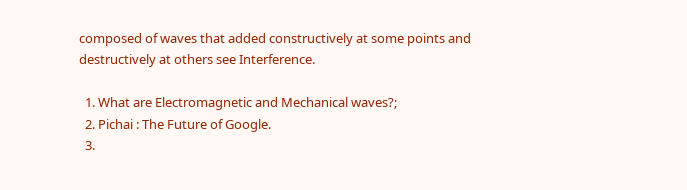composed of waves that added constructively at some points and destructively at others see Interference.

  1. What are Electromagnetic and Mechanical waves?;
  2. Pichai : The Future of Google.
  3.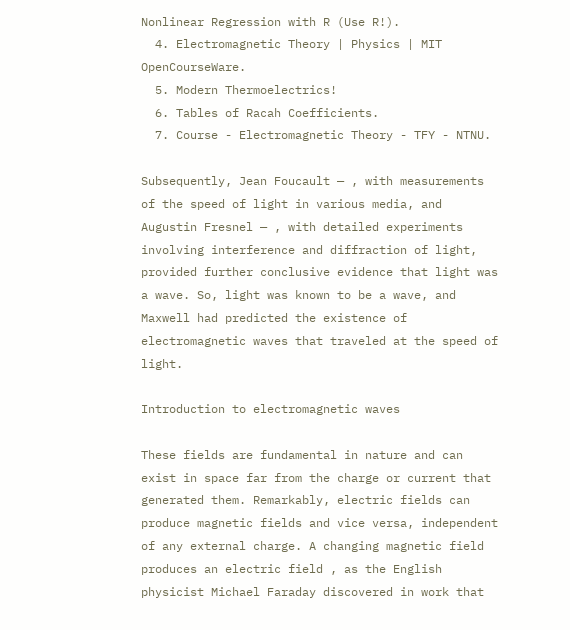Nonlinear Regression with R (Use R!).
  4. Electromagnetic Theory | Physics | MIT OpenCourseWare.
  5. Modern Thermoelectrics!
  6. Tables of Racah Coefficients.
  7. Course - Electromagnetic Theory - TFY - NTNU.

Subsequently, Jean Foucault — , with measurements of the speed of light in various media, and Augustin Fresnel — , with detailed experiments involving interference and diffraction of light, provided further conclusive evidence that light was a wave. So, light was known to be a wave, and Maxwell had predicted the existence of electromagnetic waves that traveled at the speed of light.

Introduction to electromagnetic waves

These fields are fundamental in nature and can exist in space far from the charge or current that generated them. Remarkably, electric fields can produce magnetic fields and vice versa, independent of any external charge. A changing magnetic field produces an electric field , as the English physicist Michael Faraday discovered in work that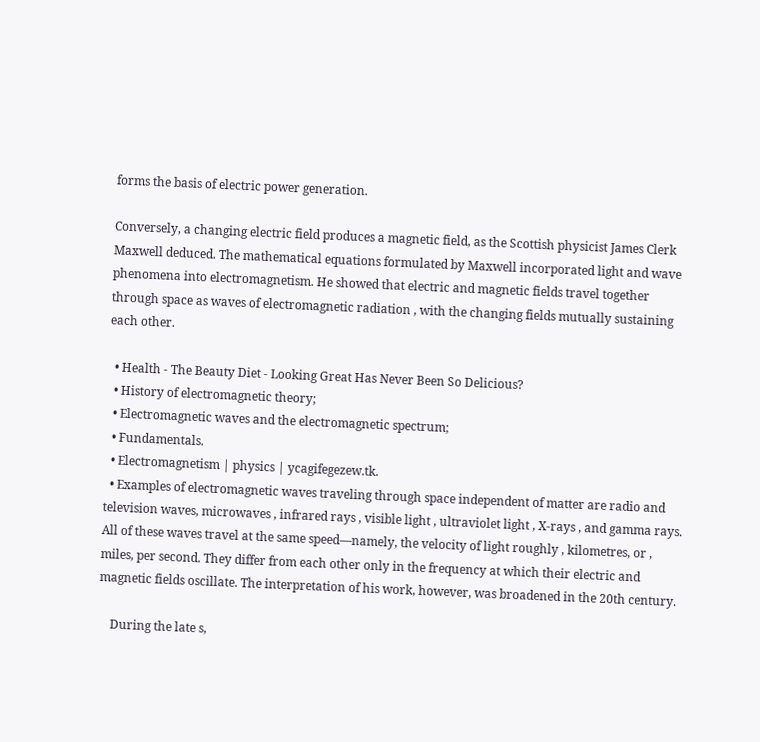forms the basis of electric power generation.

Conversely, a changing electric field produces a magnetic field, as the Scottish physicist James Clerk Maxwell deduced. The mathematical equations formulated by Maxwell incorporated light and wave phenomena into electromagnetism. He showed that electric and magnetic fields travel together through space as waves of electromagnetic radiation , with the changing fields mutually sustaining each other.

  • Health - The Beauty Diet - Looking Great Has Never Been So Delicious?
  • History of electromagnetic theory;
  • Electromagnetic waves and the electromagnetic spectrum;
  • Fundamentals.
  • Electromagnetism | physics | ycagifegezew.tk.
  • Examples of electromagnetic waves traveling through space independent of matter are radio and television waves, microwaves , infrared rays , visible light , ultraviolet light , X-rays , and gamma rays. All of these waves travel at the same speed—namely, the velocity of light roughly , kilometres, or , miles, per second. They differ from each other only in the frequency at which their electric and magnetic fields oscillate. The interpretation of his work, however, was broadened in the 20th century.

    During the late s,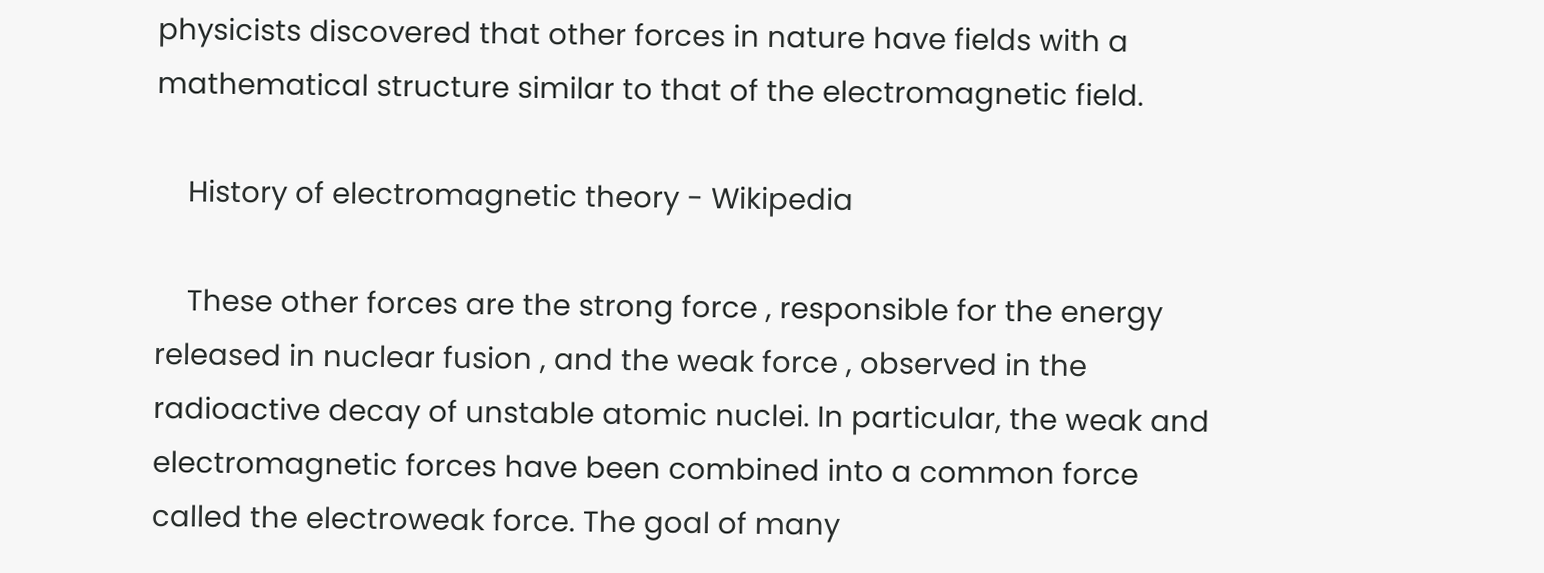physicists discovered that other forces in nature have fields with a mathematical structure similar to that of the electromagnetic field.

    History of electromagnetic theory - Wikipedia

    These other forces are the strong force , responsible for the energy released in nuclear fusion , and the weak force , observed in the radioactive decay of unstable atomic nuclei. In particular, the weak and electromagnetic forces have been combined into a common force called the electroweak force. The goal of many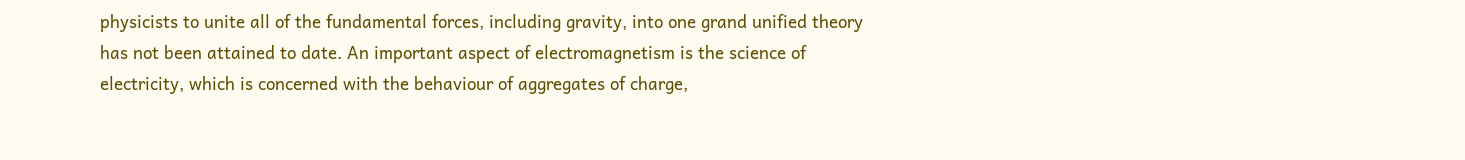physicists to unite all of the fundamental forces, including gravity, into one grand unified theory has not been attained to date. An important aspect of electromagnetism is the science of electricity, which is concerned with the behaviour of aggregates of charge,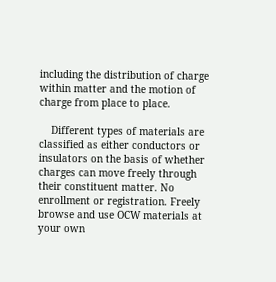including the distribution of charge within matter and the motion of charge from place to place.

    Different types of materials are classified as either conductors or insulators on the basis of whether charges can move freely through their constituent matter. No enrollment or registration. Freely browse and use OCW materials at your own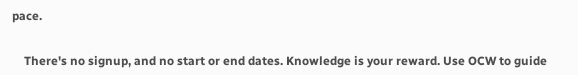pace.


    There's no signup, and no start or end dates. Knowledge is your reward. Use OCW to guide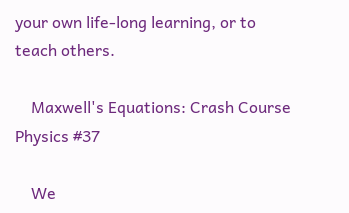your own life-long learning, or to teach others.

    Maxwell's Equations: Crash Course Physics #37

    We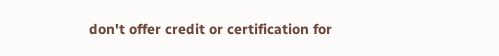don't offer credit or certification for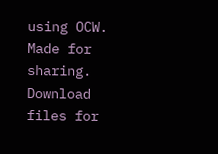using OCW. Made for sharing. Download files for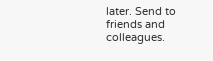later. Send to friends and colleagues.